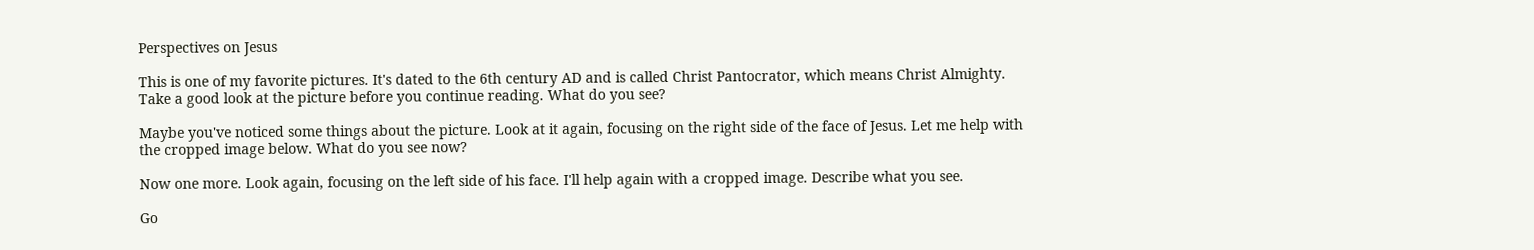Perspectives on Jesus

This is one of my favorite pictures. It's dated to the 6th century AD and is called Christ Pantocrator, which means Christ Almighty. Take a good look at the picture before you continue reading. What do you see?

Maybe you've noticed some things about the picture. Look at it again, focusing on the right side of the face of Jesus. Let me help with the cropped image below. What do you see now?

Now one more. Look again, focusing on the left side of his face. I'll help again with a cropped image. Describe what you see.

Go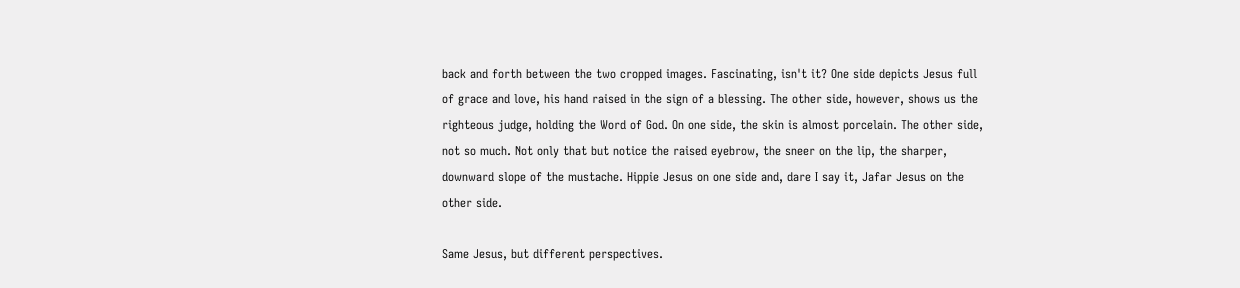back and forth between the two cropped images. Fascinating, isn't it? One side depicts Jesus full of grace and love, his hand raised in the sign of a blessing. The other side, however, shows us the righteous judge, holding the Word of God. On one side, the skin is almost porcelain. The other side, not so much. Not only that but notice the raised eyebrow, the sneer on the lip, the sharper, downward slope of the mustache. Hippie Jesus on one side and, dare I say it, Jafar Jesus on the other side.

Same Jesus, but different perspectives.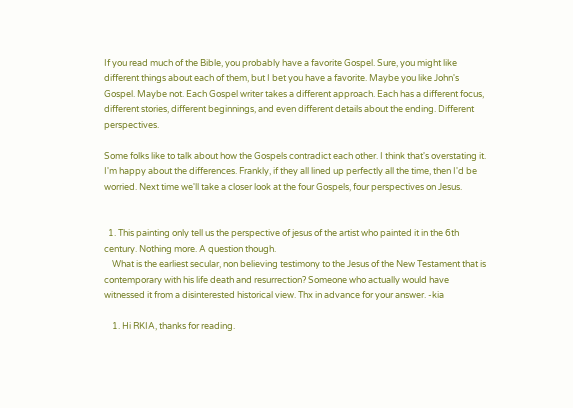If you read much of the Bible, you probably have a favorite Gospel. Sure, you might like different things about each of them, but I bet you have a favorite. Maybe you like John's Gospel. Maybe not. Each Gospel writer takes a different approach. Each has a different focus, different stories, different beginnings, and even different details about the ending. Different perspectives.

Some folks like to talk about how the Gospels contradict each other. I think that's overstating it. I'm happy about the differences. Frankly, if they all lined up perfectly all the time, then I'd be worried. Next time we'll take a closer look at the four Gospels, four perspectives on Jesus.


  1. This painting only tell us the perspective of jesus of the artist who painted it in the 6th century. Nothing more. A question though.
    What is the earliest secular, non believing testimony to the Jesus of the New Testament that is contemporary with his life death and resurrection? Someone who actually would have witnessed it from a disinterested historical view. Thx in advance for your answer. -kia

    1. Hi RKIA, thanks for reading.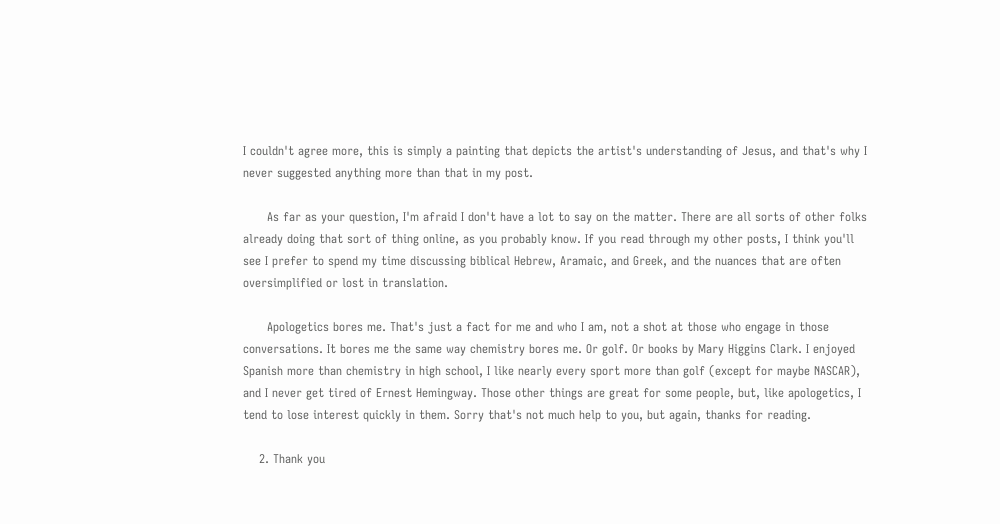I couldn't agree more, this is simply a painting that depicts the artist's understanding of Jesus, and that's why I never suggested anything more than that in my post.

      As far as your question, I'm afraid I don't have a lot to say on the matter. There are all sorts of other folks already doing that sort of thing online, as you probably know. If you read through my other posts, I think you'll see I prefer to spend my time discussing biblical Hebrew, Aramaic, and Greek, and the nuances that are often oversimplified or lost in translation.

      Apologetics bores me. That's just a fact for me and who I am, not a shot at those who engage in those conversations. It bores me the same way chemistry bores me. Or golf. Or books by Mary Higgins Clark. I enjoyed Spanish more than chemistry in high school, I like nearly every sport more than golf (except for maybe NASCAR), and I never get tired of Ernest Hemingway. Those other things are great for some people, but, like apologetics, I tend to lose interest quickly in them. Sorry that's not much help to you, but again, thanks for reading.

    2. Thank you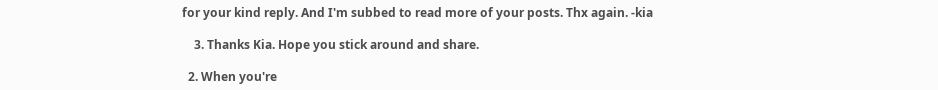for your kind reply. And I'm subbed to read more of your posts. Thx again. -kia

    3. Thanks Kia. Hope you stick around and share.

  2. When you're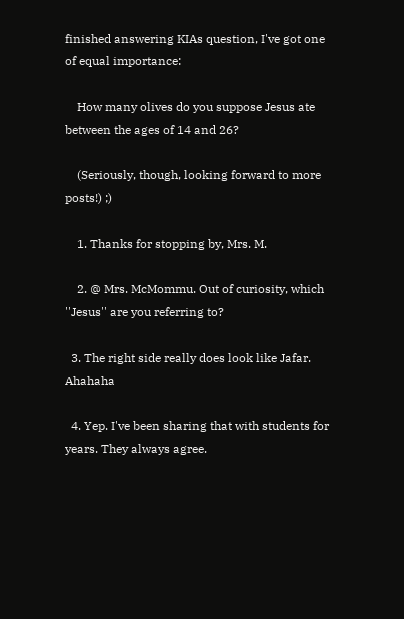finished answering KIAs question, I've got one of equal importance:

    How many olives do you suppose Jesus ate between the ages of 14 and 26?

    (Seriously, though, looking forward to more posts!) ;)

    1. Thanks for stopping by, Mrs. M.

    2. @ Mrs. McMommu. Out of curiosity, which ''Jesus'' are you referring to?

  3. The right side really does look like Jafar. Ahahaha

  4. Yep. I've been sharing that with students for years. They always agree.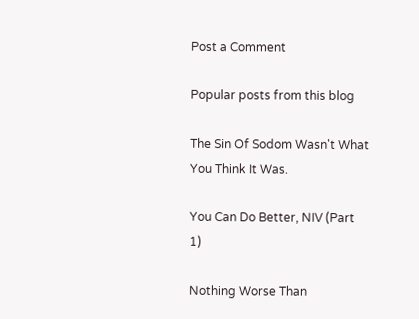Post a Comment

Popular posts from this blog

The Sin Of Sodom Wasn't What You Think It Was.

You Can Do Better, NIV (Part 1)

Nothing Worse Than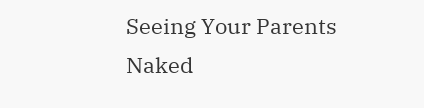Seeing Your Parents Naked